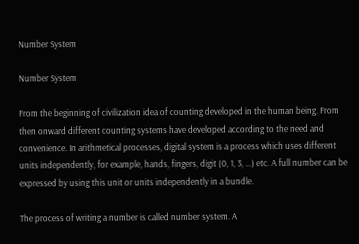Number System

Number System

From the beginning of civilization idea of counting developed in the human being. From then onward different counting systems have developed according to the need and convenience. In arithmetical processes, digital system is a process which uses different units independently, for example, hands, fingers, digit (0, 1, 3, …) etc. A full number can be expressed by using this unit or units independently in a bundle.

The process of writing a number is called number system. A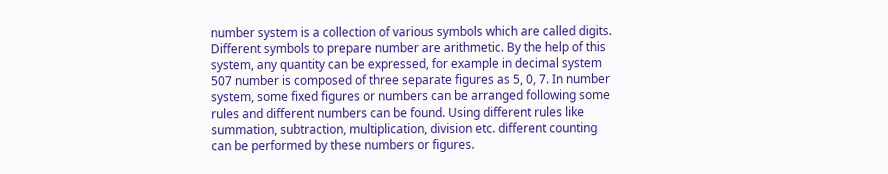number system is a collection of various symbols which are called digits. Different symbols to prepare number are arithmetic. By the help of this system, any quantity can be expressed, for example in decimal system 507 number is composed of three separate figures as 5, 0, 7. In number system, some fixed figures or numbers can be arranged following some rules and different numbers can be found. Using different rules like summation, subtraction, multiplication, division etc. different counting can be performed by these numbers or figures.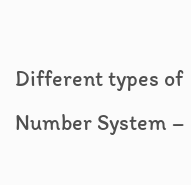Different types of Number System –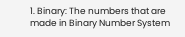1. Binary: The numbers that are made in Binary Number System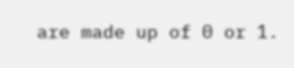are made up of 0 or 1.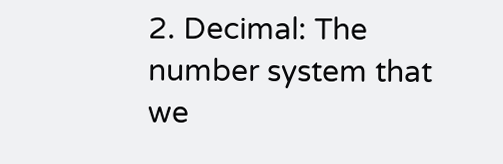2. Decimal: The number system that we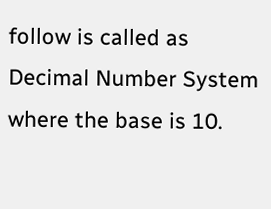follow is called as Decimal Number System where the base is 10.